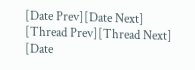[Date Prev][Date Next] [Thread Prev][Thread Next] [Date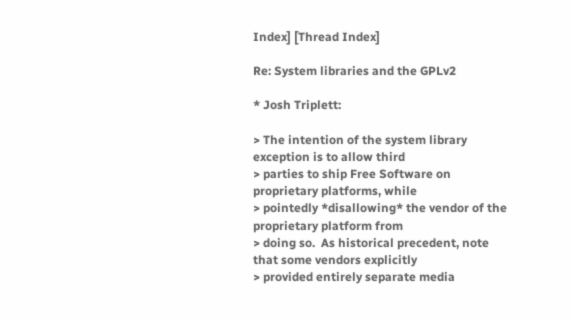Index] [Thread Index]

Re: System libraries and the GPLv2

* Josh Triplett:

> The intention of the system library exception is to allow third
> parties to ship Free Software on proprietary platforms, while
> pointedly *disallowing* the vendor of the proprietary platform from
> doing so.  As historical precedent, note that some vendors explicitly
> provided entirely separate media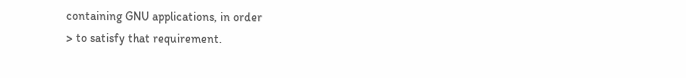containing GNU applications, in order
> to satisfy that requirement.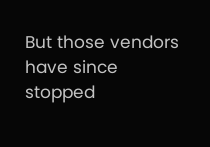But those vendors have since stopped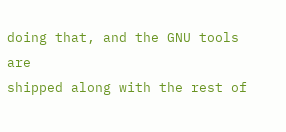doing that, and the GNU tools are
shipped along with the rest of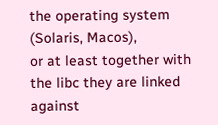the operating system (Solaris, Macos),
or at least together with the libc they are linked against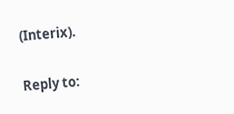(Interix).

Reply to: